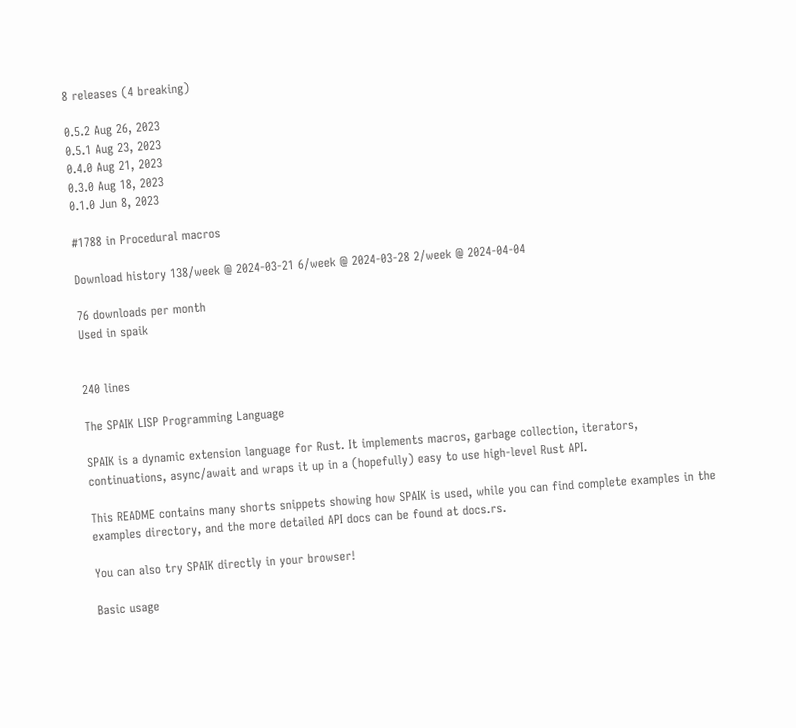8 releases (4 breaking)

0.5.2 Aug 26, 2023
0.5.1 Aug 23, 2023
0.4.0 Aug 21, 2023
0.3.0 Aug 18, 2023
0.1.0 Jun 8, 2023

#1788 in Procedural macros

Download history 138/week @ 2024-03-21 6/week @ 2024-03-28 2/week @ 2024-04-04

76 downloads per month
Used in spaik


240 lines

The SPAIK LISP Programming Language

SPAIK is a dynamic extension language for Rust. It implements macros, garbage collection, iterators, continuations, async/await and wraps it up in a (hopefully) easy to use high-level Rust API.

This README contains many shorts snippets showing how SPAIK is used, while you can find complete examples in the examples directory, and the more detailed API docs can be found at docs.rs.

You can also try SPAIK directly in your browser!

Basic usage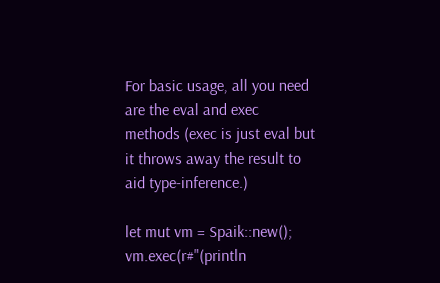For basic usage, all you need are the eval and exec methods (exec is just eval but it throws away the result to aid type-inference.)

let mut vm = Spaik::new();
vm.exec(r#"(println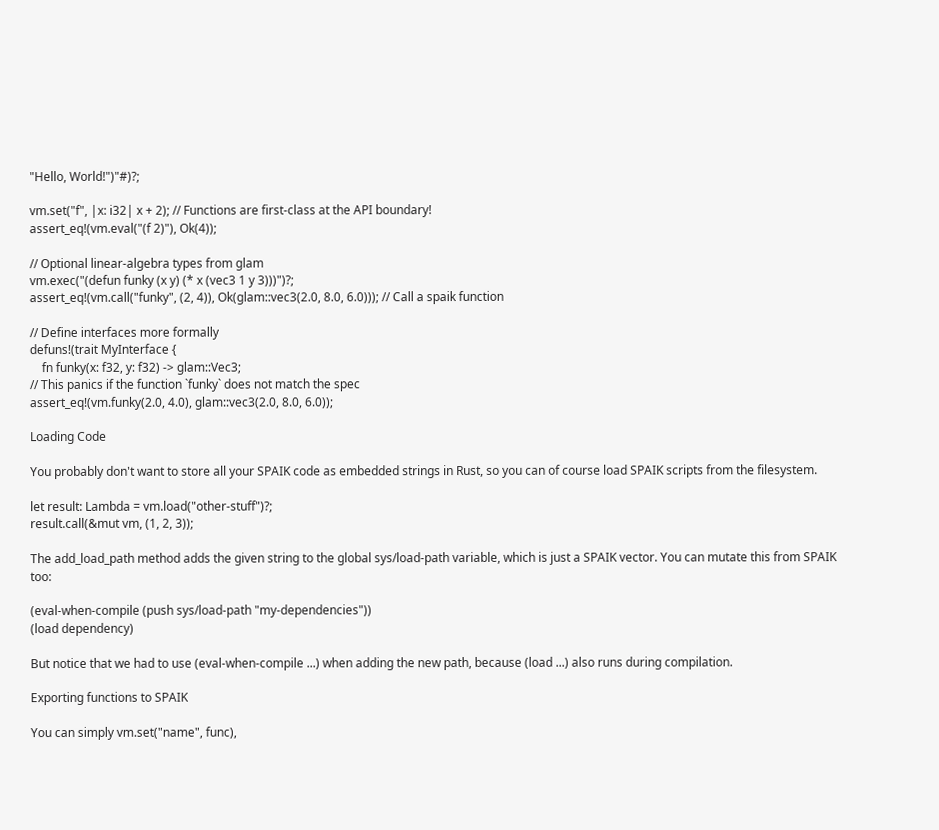"Hello, World!")"#)?;

vm.set("f", |x: i32| x + 2); // Functions are first-class at the API boundary!
assert_eq!(vm.eval("(f 2)"), Ok(4));

// Optional linear-algebra types from glam
vm.exec("(defun funky (x y) (* x (vec3 1 y 3)))")?;
assert_eq!(vm.call("funky", (2, 4)), Ok(glam::vec3(2.0, 8.0, 6.0))); // Call a spaik function

// Define interfaces more formally
defuns!(trait MyInterface {
    fn funky(x: f32, y: f32) -> glam::Vec3;
// This panics if the function `funky` does not match the spec
assert_eq!(vm.funky(2.0, 4.0), glam::vec3(2.0, 8.0, 6.0));

Loading Code

You probably don't want to store all your SPAIK code as embedded strings in Rust, so you can of course load SPAIK scripts from the filesystem.

let result: Lambda = vm.load("other-stuff")?;
result.call(&mut vm, (1, 2, 3));

The add_load_path method adds the given string to the global sys/load-path variable, which is just a SPAIK vector. You can mutate this from SPAIK too:

(eval-when-compile (push sys/load-path "my-dependencies"))
(load dependency)

But notice that we had to use (eval-when-compile ...) when adding the new path, because (load ...) also runs during compilation.

Exporting functions to SPAIK

You can simply vm.set("name", func),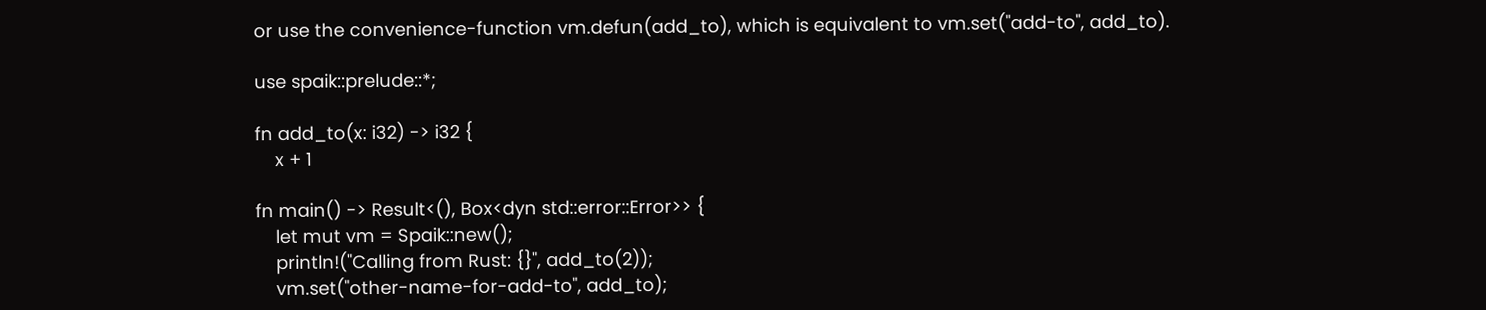or use the convenience-function vm.defun(add_to), which is equivalent to vm.set("add-to", add_to).

use spaik::prelude::*;

fn add_to(x: i32) -> i32 {
    x + 1

fn main() -> Result<(), Box<dyn std::error::Error>> {
    let mut vm = Spaik::new();
    println!("Calling from Rust: {}", add_to(2));
    vm.set("other-name-for-add-to", add_to);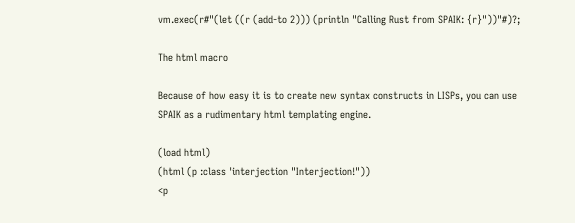vm.exec(r#"(let ((r (add-to 2))) (println "Calling Rust from SPAIK: {r}"))"#)?;

The html macro

Because of how easy it is to create new syntax constructs in LISPs, you can use SPAIK as a rudimentary html templating engine.

(load html)
(html (p :class 'interjection "Interjection!"))
<p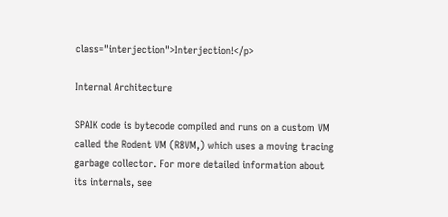class="interjection">Interjection!</p>

Internal Architecture

SPAIK code is bytecode compiled and runs on a custom VM called the Rodent VM (R8VM,) which uses a moving tracing garbage collector. For more detailed information about its internals, see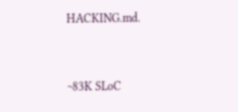HACKING.md.


~83K SLoC